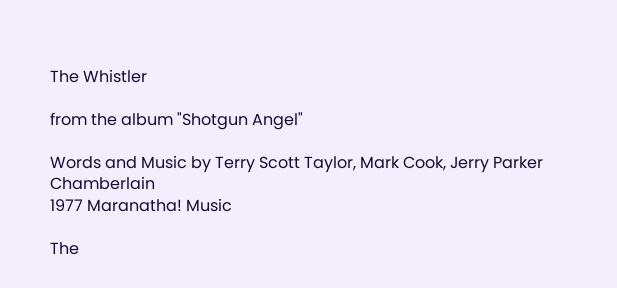The Whistler

from the album "Shotgun Angel"

Words and Music by Terry Scott Taylor, Mark Cook, Jerry Parker Chamberlain
1977 Maranatha! Music

The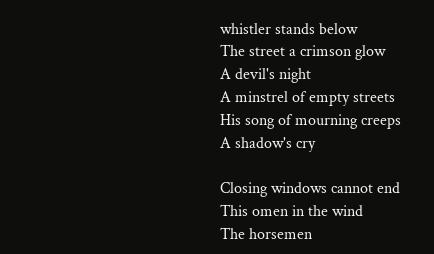whistler stands below
The street a crimson glow
A devil's night
A minstrel of empty streets
His song of mourning creeps
A shadow's cry

Closing windows cannot end
This omen in the wind
The horsemen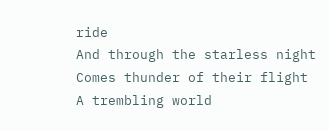ride
And through the starless night
Comes thunder of their flight
A trembling world